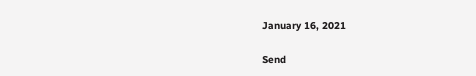January 16, 2021

Send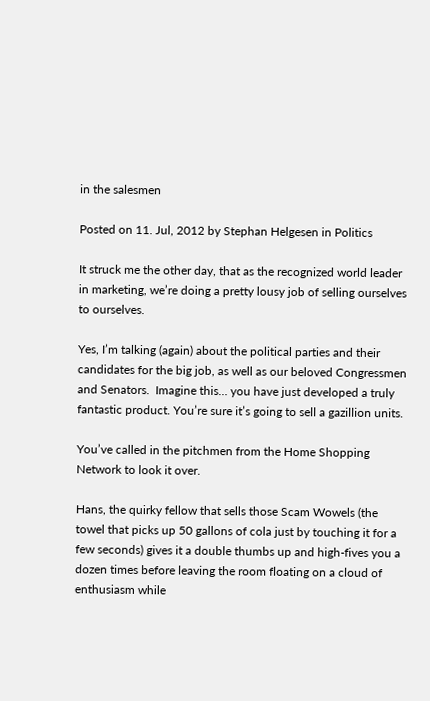in the salesmen

Posted on 11. Jul, 2012 by Stephan Helgesen in Politics

It struck me the other day, that as the recognized world leader in marketing, we’re doing a pretty lousy job of selling ourselves to ourselves.

Yes, I’m talking (again) about the political parties and their candidates for the big job, as well as our beloved Congressmen and Senators.  Imagine this… you have just developed a truly fantastic product. You’re sure it’s going to sell a gazillion units.

You’ve called in the pitchmen from the Home Shopping Network to look it over.

Hans, the quirky fellow that sells those Scam Wowels (the towel that picks up 50 gallons of cola just by touching it for a few seconds) gives it a double thumbs up and high-fives you a dozen times before leaving the room floating on a cloud of enthusiasm while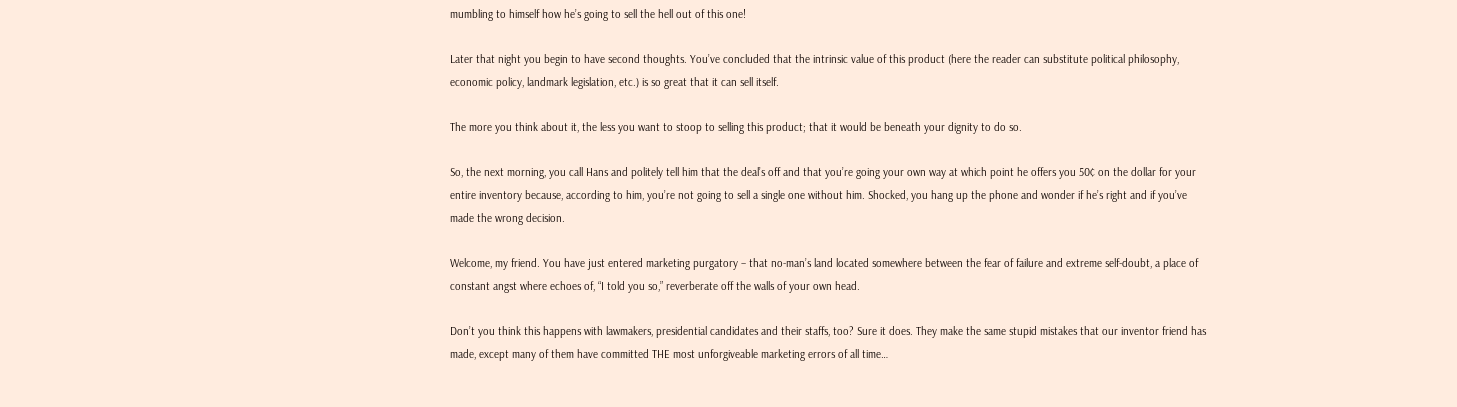mumbling to himself how he’s going to sell the hell out of this one!

Later that night you begin to have second thoughts. You’ve concluded that the intrinsic value of this product (here the reader can substitute political philosophy, economic policy, landmark legislation, etc.) is so great that it can sell itself.

The more you think about it, the less you want to stoop to selling this product; that it would be beneath your dignity to do so.

So, the next morning, you call Hans and politely tell him that the deal’s off and that you’re going your own way at which point he offers you 50¢ on the dollar for your entire inventory because, according to him, you’re not going to sell a single one without him. Shocked, you hang up the phone and wonder if he’s right and if you’ve made the wrong decision.

Welcome, my friend. You have just entered marketing purgatory – that no-man’s land located somewhere between the fear of failure and extreme self-doubt, a place of constant angst where echoes of, “I told you so,” reverberate off the walls of your own head.

Don’t you think this happens with lawmakers, presidential candidates and their staffs, too? Sure it does. They make the same stupid mistakes that our inventor friend has made, except many of them have committed THE most unforgiveable marketing errors of all time…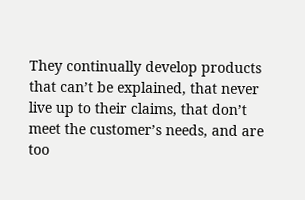They continually develop products that can’t be explained, that never live up to their claims, that don’t meet the customer’s needs, and are too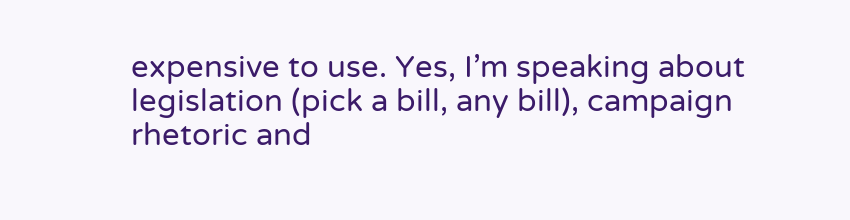expensive to use. Yes, I’m speaking about legislation (pick a bill, any bill), campaign rhetoric and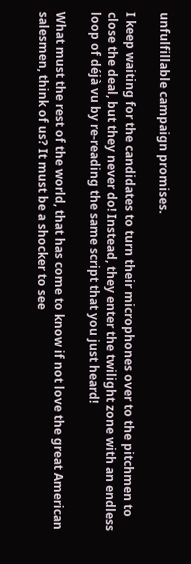unfulfillable campaign promises.

I keep waiting for the candidates to turn their microphones over to the pitchmen to close the deal, but they never do! Instead, they enter the twilight zone with an endless loop of déjà vu by re-reading the same script that you just heard!

What must the rest of the world, that has come to know if not love the great American salesmen, think of us? It must be a shocker to see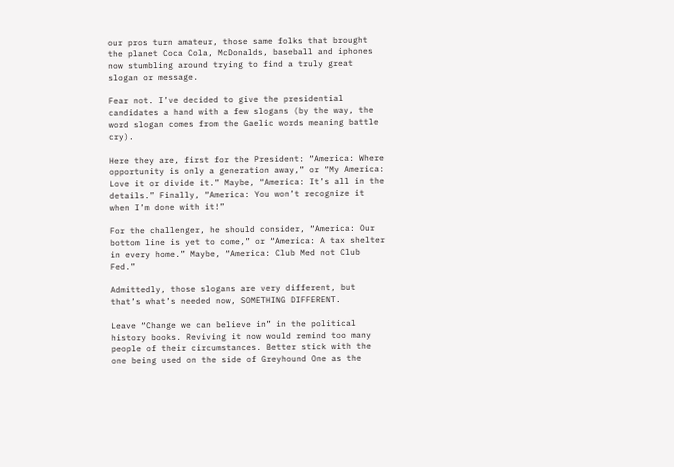our pros turn amateur, those same folks that brought the planet Coca Cola, McDonalds, baseball and iphones now stumbling around trying to find a truly great slogan or message.

Fear not. I’ve decided to give the presidential candidates a hand with a few slogans (by the way, the word slogan comes from the Gaelic words meaning battle cry).

Here they are, first for the President: “America: Where opportunity is only a generation away,” or “My America: Love it or divide it.” Maybe, “America: It’s all in the details.” Finally, “America: You won’t recognize it when I’m done with it!”

For the challenger, he should consider, “America: Our bottom line is yet to come,” or “America: A tax shelter in every home.” Maybe, “America: Club Med not Club Fed.”

Admittedly, those slogans are very different, but that’s what’s needed now, SOMETHING DIFFERENT.

Leave “Change we can believe in” in the political history books. Reviving it now would remind too many people of their circumstances. Better stick with the one being used on the side of Greyhound One as the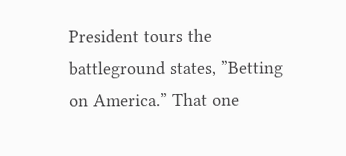President tours the battleground states, ”Betting on America.” That one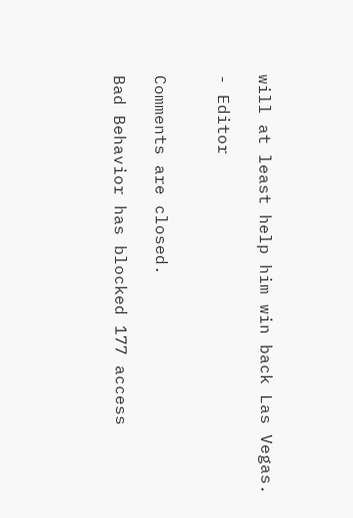will at least help him win back Las Vegas.

- Editor


Comments are closed.

Bad Behavior has blocked 177 access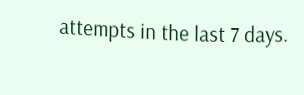attempts in the last 7 days.